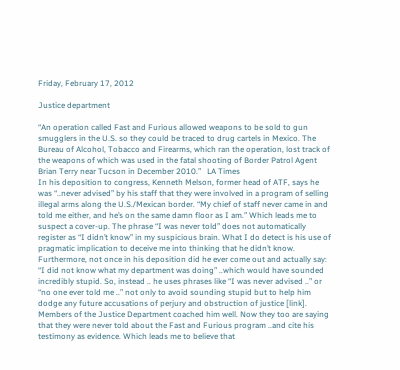Friday, February 17, 2012

Justice department

“An operation called Fast and Furious allowed weapons to be sold to gun smugglers in the U.S. so they could be traced to drug cartels in Mexico. The Bureau of Alcohol, Tobacco and Firearms, which ran the operation, lost track of the weapons of which was used in the fatal shooting of Border Patrol Agent Brian Terry near Tucson in December 2010.”   LA Times
In his deposition to congress, Kenneth Melson, former head of ATF, says he was “..never advised” by his staff that they were involved in a program of selling illegal arms along the U.S./Mexican border. “My chief of staff never came in and told me either, and he’s on the same damn floor as I am.” Which leads me to suspect a cover-up. The phrase “I was never told” does not automatically register as “I didn’t know” in my suspicious brain. What I do detect is his use of pragmatic implication to deceive me into thinking that he didn’t know. Furthermore, not once in his deposition did he ever come out and actually say: “I did not know what my department was doing” ..which would have sounded incredibly stupid. So, instead .. he uses phrases like “I was never advised ..” or “no one ever told me ..” not only to avoid sounding stupid but to help him dodge any future accusations of perjury and obstruction of justice [link]. Members of the Justice Department coached him well. Now they too are saying that they were never told about the Fast and Furious program ..and cite his testimony as evidence. Which leads me to believe that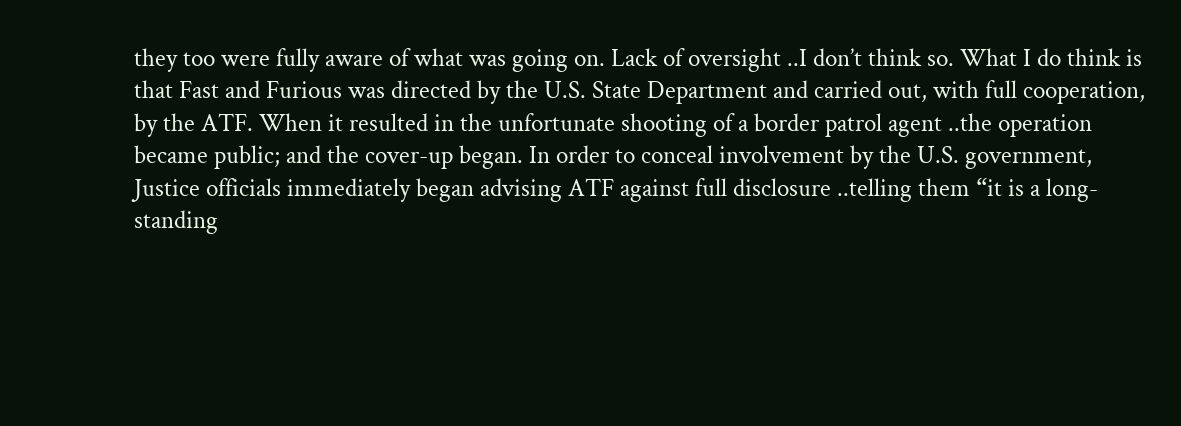they too were fully aware of what was going on. Lack of oversight ..I don’t think so. What I do think is that Fast and Furious was directed by the U.S. State Department and carried out, with full cooperation, by the ATF. When it resulted in the unfortunate shooting of a border patrol agent ..the operation became public; and the cover-up began. In order to conceal involvement by the U.S. government, Justice officials immediately began advising ATF against full disclosure ..telling them “it is a long-standing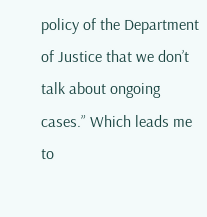policy of the Department of Justice that we don’t talk about ongoing cases.” Which leads me to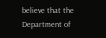believe that the Department of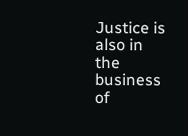Justice is also in the business of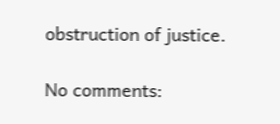obstruction of justice.

No comments: